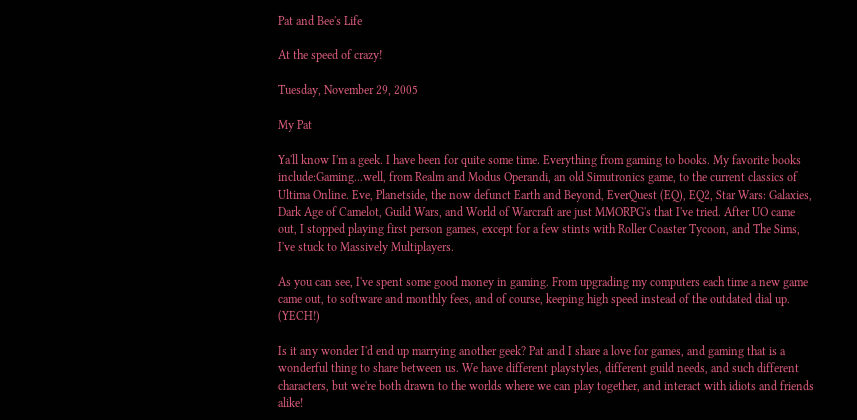Pat and Bee's Life

At the speed of crazy!

Tuesday, November 29, 2005

My Pat

Ya'll know I'm a geek. I have been for quite some time. Everything from gaming to books. My favorite books include:Gaming...well, from Realm and Modus Operandi, an old Simutronics game, to the current classics of Ultima Online. Eve, Planetside, the now defunct Earth and Beyond, EverQuest (EQ), EQ2, Star Wars: Galaxies, Dark Age of Camelot, Guild Wars, and World of Warcraft are just MMORPG's that I've tried. After UO came out, I stopped playing first person games, except for a few stints with Roller Coaster Tycoon, and The Sims, I've stuck to Massively Multiplayers.

As you can see, I've spent some good money in gaming. From upgrading my computers each time a new game came out, to software and monthly fees, and of course, keeping high speed instead of the outdated dial up. (YECH!)

Is it any wonder I'd end up marrying another geek? Pat and I share a love for games, and gaming that is a wonderful thing to share between us. We have different playstyles, different guild needs, and such different characters, but we're both drawn to the worlds where we can play together, and interact with idiots and friends alike!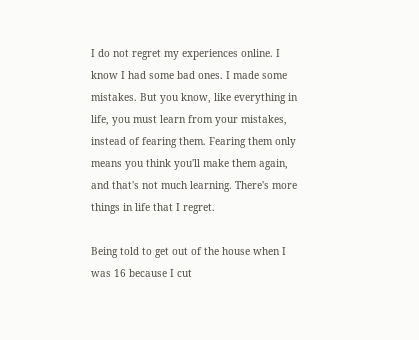I do not regret my experiences online. I know I had some bad ones. I made some mistakes. But you know, like everything in life, you must learn from your mistakes, instead of fearing them. Fearing them only means you think you'll make them again, and that's not much learning. There's more things in life that I regret.

Being told to get out of the house when I was 16 because I cut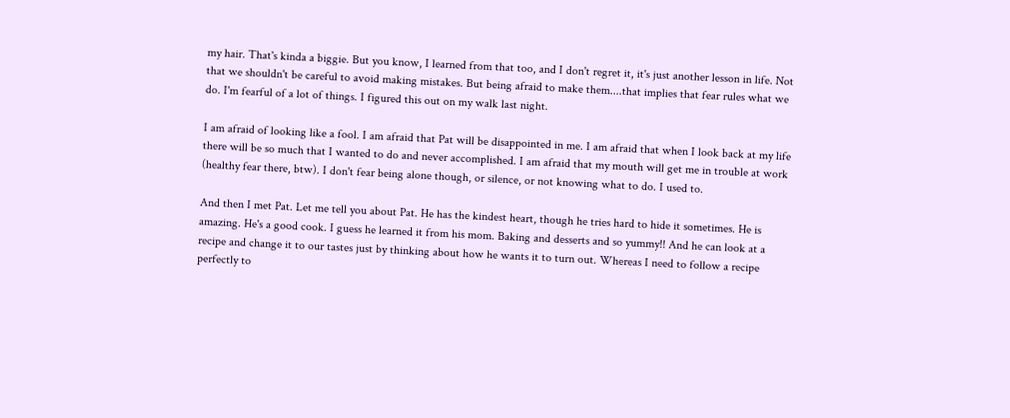my hair. That's kinda a biggie. But you know, I learned from that too, and I don't regret it, it's just another lesson in life. Not that we shouldn't be careful to avoid making mistakes. But being afraid to make them....that implies that fear rules what we do. I'm fearful of a lot of things. I figured this out on my walk last night.

I am afraid of looking like a fool. I am afraid that Pat will be disappointed in me. I am afraid that when I look back at my life there will be so much that I wanted to do and never accomplished. I am afraid that my mouth will get me in trouble at work (healthy fear there, btw). I don't fear being alone though, or silence, or not knowing what to do. I used to.

And then I met Pat. Let me tell you about Pat. He has the kindest heart, though he tries hard to hide it sometimes. He is amazing. He's a good cook. I guess he learned it from his mom. Baking and desserts and so yummy!! And he can look at a recipe and change it to our tastes just by thinking about how he wants it to turn out. Whereas I need to follow a recipe perfectly to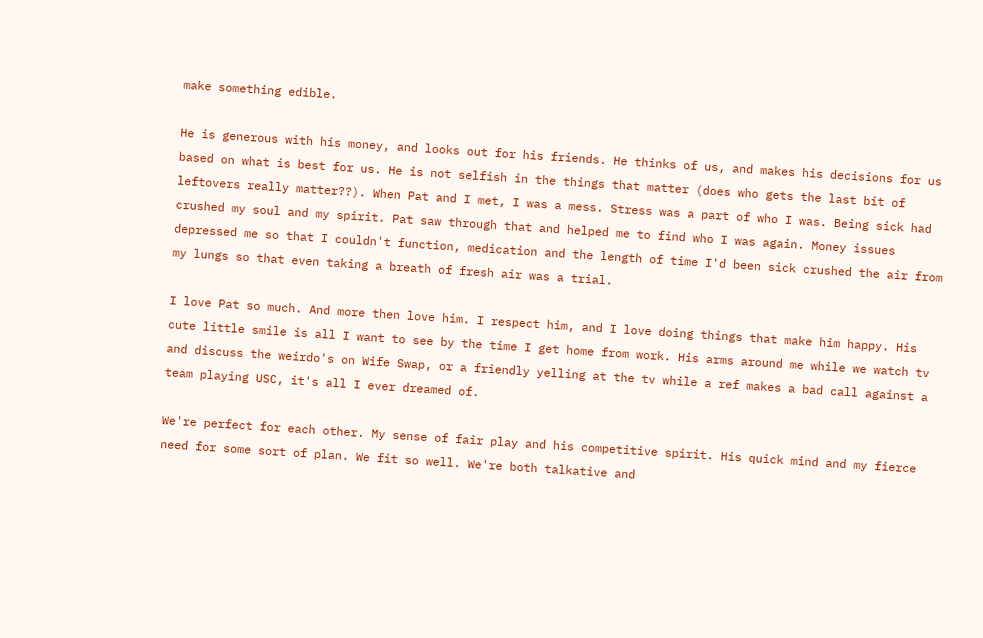make something edible.

He is generous with his money, and looks out for his friends. He thinks of us, and makes his decisions for us based on what is best for us. He is not selfish in the things that matter (does who gets the last bit of leftovers really matter??). When Pat and I met, I was a mess. Stress was a part of who I was. Being sick had crushed my soul and my spirit. Pat saw through that and helped me to find who I was again. Money issues depressed me so that I couldn't function, medication and the length of time I'd been sick crushed the air from my lungs so that even taking a breath of fresh air was a trial.

I love Pat so much. And more then love him. I respect him, and I love doing things that make him happy. His cute little smile is all I want to see by the time I get home from work. His arms around me while we watch tv and discuss the weirdo's on Wife Swap, or a friendly yelling at the tv while a ref makes a bad call against a team playing USC, it's all I ever dreamed of.

We're perfect for each other. My sense of fair play and his competitive spirit. His quick mind and my fierce need for some sort of plan. We fit so well. We're both talkative and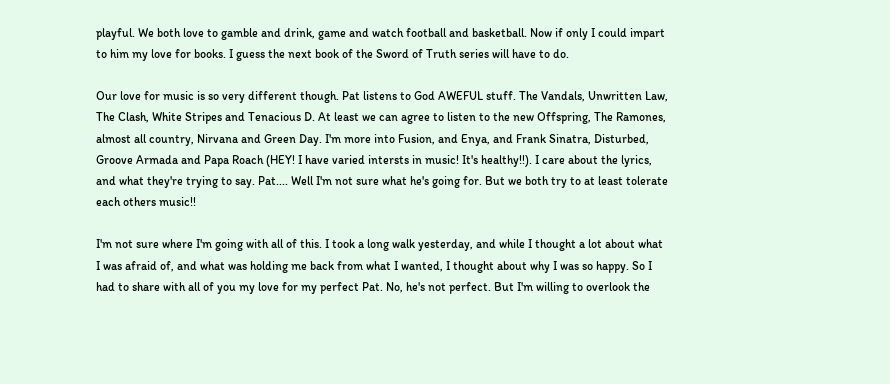playful. We both love to gamble and drink, game and watch football and basketball. Now if only I could impart to him my love for books. I guess the next book of the Sword of Truth series will have to do.

Our love for music is so very different though. Pat listens to God AWEFUL stuff. The Vandals, Unwritten Law, The Clash, White Stripes and Tenacious D. At least we can agree to listen to the new Offspring, The Ramones, almost all country, Nirvana and Green Day. I'm more into Fusion, and Enya, and Frank Sinatra, Disturbed, Groove Armada and Papa Roach (HEY! I have varied intersts in music! It's healthy!!). I care about the lyrics, and what they're trying to say. Pat.... Well I'm not sure what he's going for. But we both try to at least tolerate each others music!!

I'm not sure where I'm going with all of this. I took a long walk yesterday, and while I thought a lot about what I was afraid of, and what was holding me back from what I wanted, I thought about why I was so happy. So I had to share with all of you my love for my perfect Pat. No, he's not perfect. But I'm willing to overlook the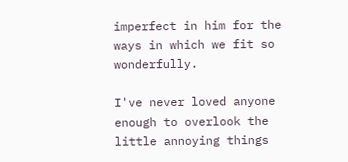imperfect in him for the ways in which we fit so wonderfully.

I've never loved anyone enough to overlook the little annoying things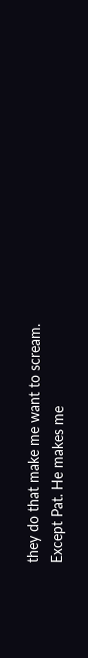they do that make me want to scream. Except Pat. He makes me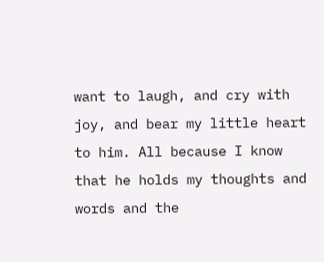want to laugh, and cry with joy, and bear my little heart to him. All because I know that he holds my thoughts and words and the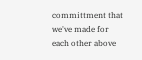committment that we've made for each other above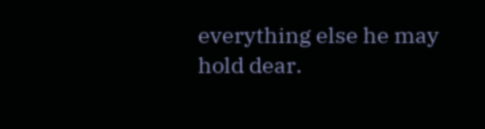everything else he may hold dear.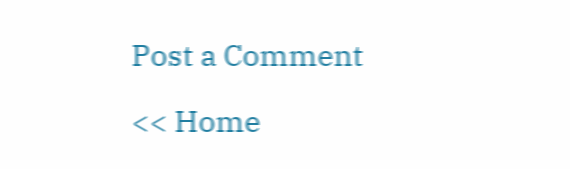Post a Comment

<< Home